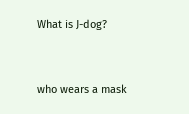What is J-dog?


who wears a mask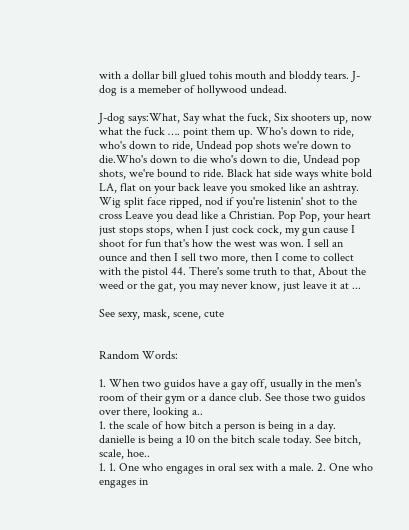with a dollar bill glued tohis mouth and bloddy tears. J-dog is a memeber of hollywood undead.

J-dog says:What, Say what the fuck, Six shooters up, now what the fuck …. point them up. Who's down to ride, who's down to ride, Undead pop shots we're down to die.Who's down to die who's down to die, Undead pop shots, we're bound to ride. Black hat side ways white bold LA, flat on your back leave you smoked like an ashtray. Wig split face ripped, nod if you're listenin' shot to the cross Leave you dead like a Christian. Pop Pop, your heart just stops stops, when I just cock cock, my gun cause I shoot for fun that's how the west was won. I sell an ounce and then I sell two more, then I come to collect with the pistol 44. There's some truth to that, About the weed or the gat, you may never know, just leave it at ...

See sexy, mask, scene, cute


Random Words:

1. When two guidos have a gay off, usually in the men's room of their gym or a dance club. See those two guidos over there, looking a..
1. the scale of how bitch a person is being in a day. danielle is being a 10 on the bitch scale today. See bitch, scale, hoe..
1. 1. One who engages in oral sex with a male. 2. One who engages in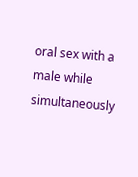oral sex with a male while simultaneously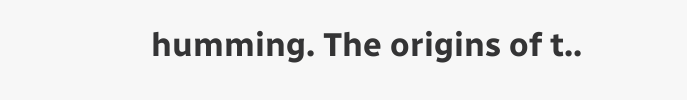humming. The origins of t..